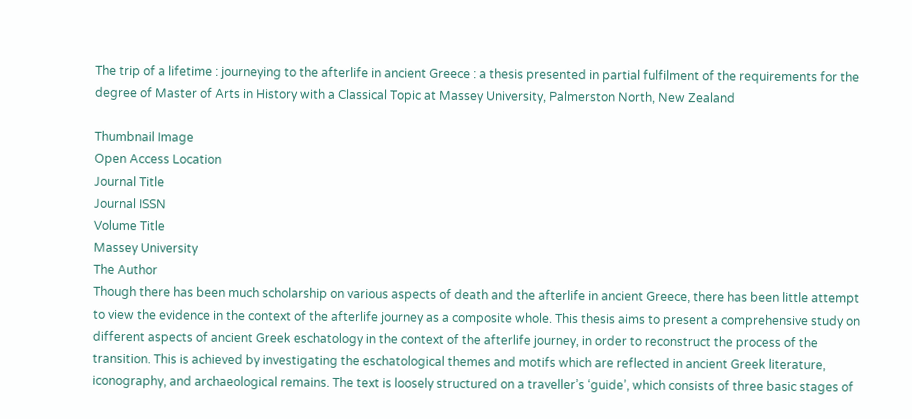The trip of a lifetime : journeying to the afterlife in ancient Greece : a thesis presented in partial fulfilment of the requirements for the degree of Master of Arts in History with a Classical Topic at Massey University, Palmerston North, New Zealand

Thumbnail Image
Open Access Location
Journal Title
Journal ISSN
Volume Title
Massey University
The Author
Though there has been much scholarship on various aspects of death and the afterlife in ancient Greece, there has been little attempt to view the evidence in the context of the afterlife journey as a composite whole. This thesis aims to present a comprehensive study on different aspects of ancient Greek eschatology in the context of the afterlife journey, in order to reconstruct the process of the transition. This is achieved by investigating the eschatological themes and motifs which are reflected in ancient Greek literature, iconography, and archaeological remains. The text is loosely structured on a traveller’s ‘guide’, which consists of three basic stages of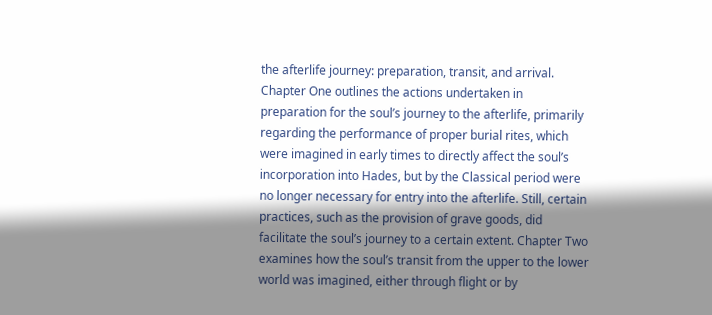the afterlife journey: preparation, transit, and arrival. Chapter One outlines the actions undertaken in preparation for the soul’s journey to the afterlife, primarily regarding the performance of proper burial rites, which were imagined in early times to directly affect the soul’s incorporation into Hades, but by the Classical period were no longer necessary for entry into the afterlife. Still, certain practices, such as the provision of grave goods, did facilitate the soul’s journey to a certain extent. Chapter Two examines how the soul’s transit from the upper to the lower world was imagined, either through flight or by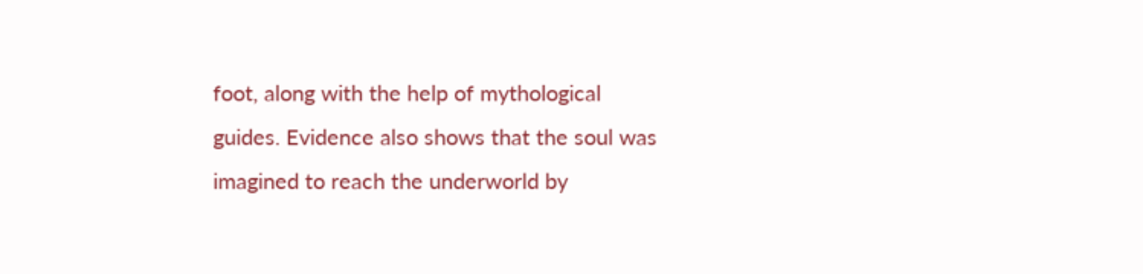foot, along with the help of mythological guides. Evidence also shows that the soul was imagined to reach the underworld by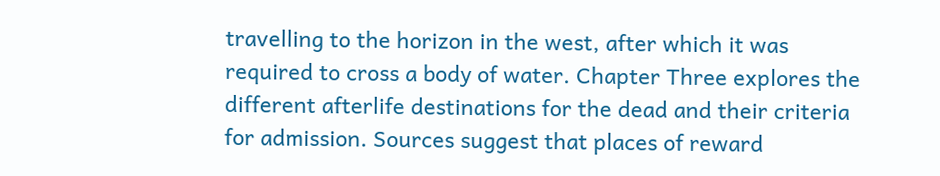travelling to the horizon in the west, after which it was required to cross a body of water. Chapter Three explores the different afterlife destinations for the dead and their criteria for admission. Sources suggest that places of reward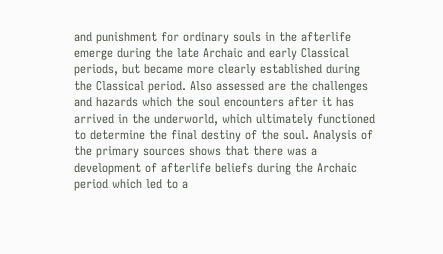and punishment for ordinary souls in the afterlife emerge during the late Archaic and early Classical periods, but became more clearly established during the Classical period. Also assessed are the challenges and hazards which the soul encounters after it has arrived in the underworld, which ultimately functioned to determine the final destiny of the soul. Analysis of the primary sources shows that there was a development of afterlife beliefs during the Archaic period which led to a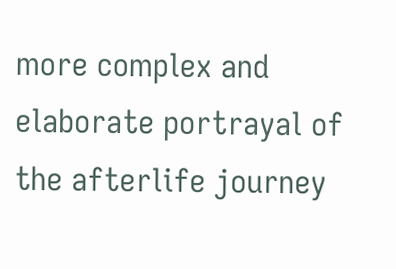more complex and elaborate portrayal of the afterlife journey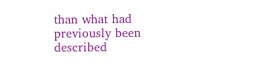than what had previously been described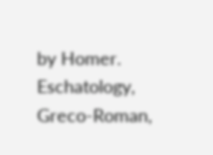by Homer.
Eschatology, Greco-Roman,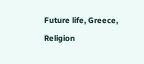Future life, Greece, Religion